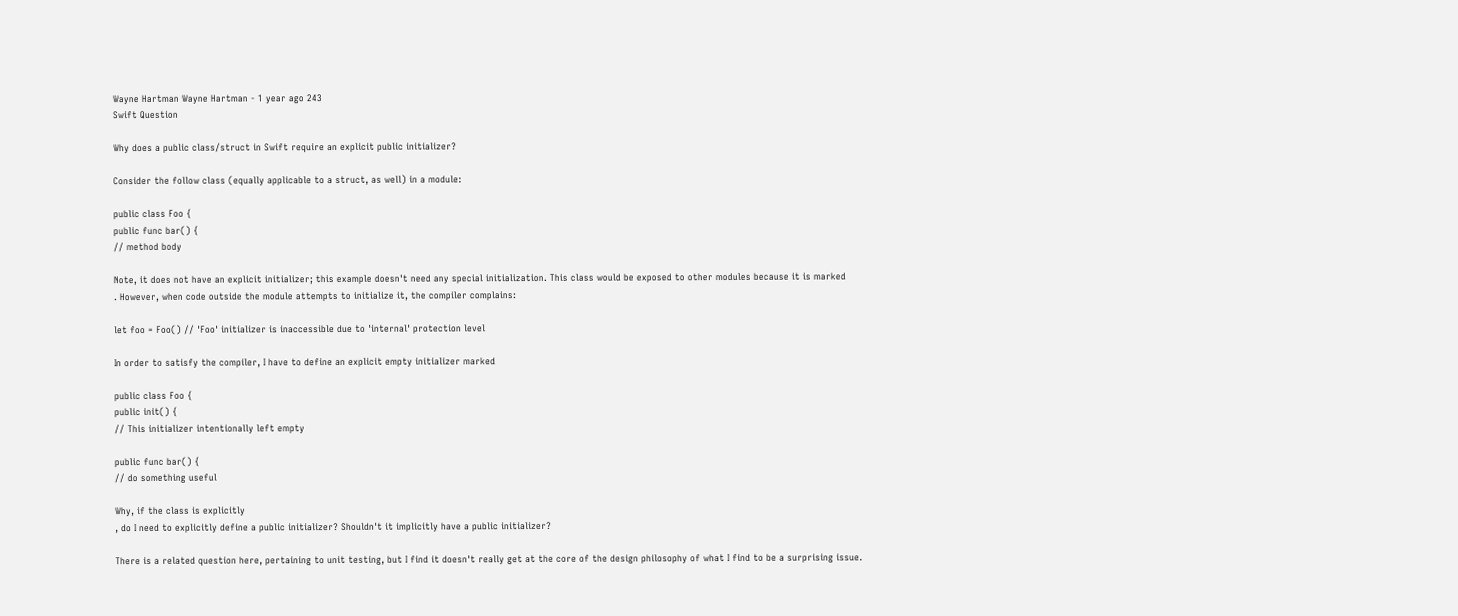Wayne Hartman Wayne Hartman - 1 year ago 243
Swift Question

Why does a public class/struct in Swift require an explicit public initializer?

Consider the follow class (equally applicable to a struct, as well) in a module:

public class Foo {
public func bar() {
// method body

Note, it does not have an explicit initializer; this example doesn't need any special initialization. This class would be exposed to other modules because it is marked
. However, when code outside the module attempts to initialize it, the compiler complains:

let foo = Foo() // 'Foo' initializer is inaccessible due to 'internal' protection level

In order to satisfy the compiler, I have to define an explicit empty initializer marked

public class Foo {
public init() {
// This initializer intentionally left empty

public func bar() {
// do something useful

Why, if the class is explicitly
, do I need to explicitly define a public initializer? Shouldn't it implicitly have a public initializer?

There is a related question here, pertaining to unit testing, but I find it doesn't really get at the core of the design philosophy of what I find to be a surprising issue.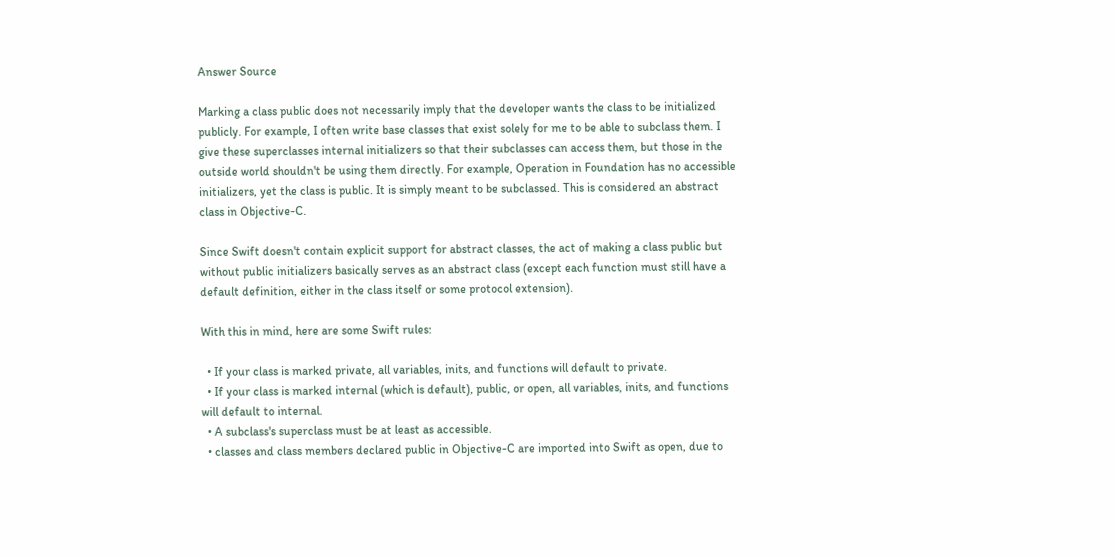Answer Source

Marking a class public does not necessarily imply that the developer wants the class to be initialized publicly. For example, I often write base classes that exist solely for me to be able to subclass them. I give these superclasses internal initializers so that their subclasses can access them, but those in the outside world shouldn't be using them directly. For example, Operation in Foundation has no accessible initializers, yet the class is public. It is simply meant to be subclassed. This is considered an abstract class in Objective-C.

Since Swift doesn't contain explicit support for abstract classes, the act of making a class public but without public initializers basically serves as an abstract class (except each function must still have a default definition, either in the class itself or some protocol extension).

With this in mind, here are some Swift rules:

  • If your class is marked private, all variables, inits, and functions will default to private.
  • If your class is marked internal (which is default), public, or open, all variables, inits, and functions will default to internal.
  • A subclass's superclass must be at least as accessible.
  • classes and class members declared public in Objective-C are imported into Swift as open, due to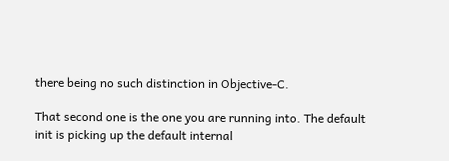there being no such distinction in Objective-C.

That second one is the one you are running into. The default init is picking up the default internal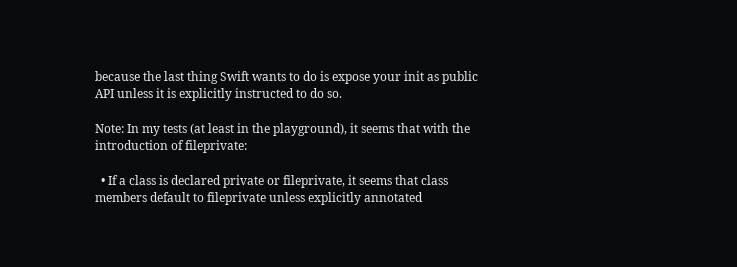because the last thing Swift wants to do is expose your init as public API unless it is explicitly instructed to do so.

Note: In my tests (at least in the playground), it seems that with the introduction of fileprivate:

  • If a class is declared private or fileprivate, it seems that class members default to fileprivate unless explicitly annotated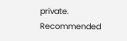private.
Recommended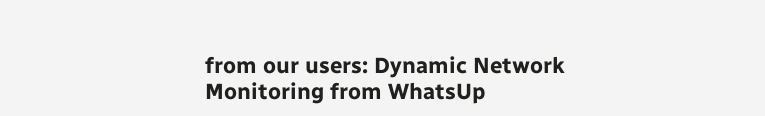from our users: Dynamic Network Monitoring from WhatsUp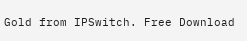Gold from IPSwitch. Free Download